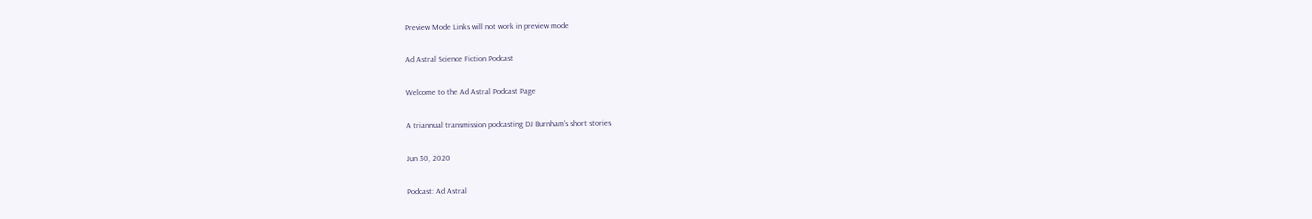Preview Mode Links will not work in preview mode

Ad Astral Science Fiction Podcast

Welcome to the Ad Astral Podcast Page

A triannual transmission podcasting DJ Burnham's short stories

Jun 30, 2020

Podcast: Ad Astral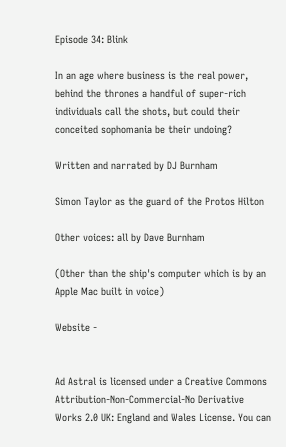Episode 34: Blink

In an age where business is the real power, behind the thrones a handful of super-rich individuals call the shots, but could their conceited sophomania be their undoing?

Written and narrated by DJ Burnham

Simon Taylor as the guard of the Protos Hilton

Other voices: all by Dave Burnham

(Other than the ship's computer which is by an Apple Mac built in voice)

Website -


Ad Astral is licensed under a Creative Commons Attribution-Non-Commercial-No Derivative Works 2.0 UK: England and Wales License. You can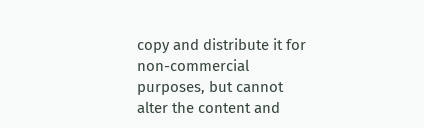copy and distribute it for non-commercial purposes, but cannot alter the content and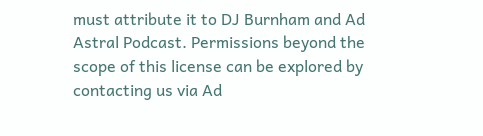must attribute it to DJ Burnham and Ad Astral Podcast. Permissions beyond the scope of this license can be explored by contacting us via Ad